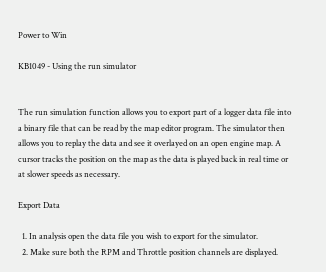Power to Win

KB1049 - Using the run simulator


The run simulation function allows you to export part of a logger data file into a binary file that can be read by the map editor program. The simulator then allows you to replay the data and see it overlayed on an open engine map. A cursor tracks the position on the map as the data is played back in real time or at slower speeds as necessary.

Export Data

  1. In analysis open the data file you wish to export for the simulator.
  2. Make sure both the RPM and Throttle position channels are displayed.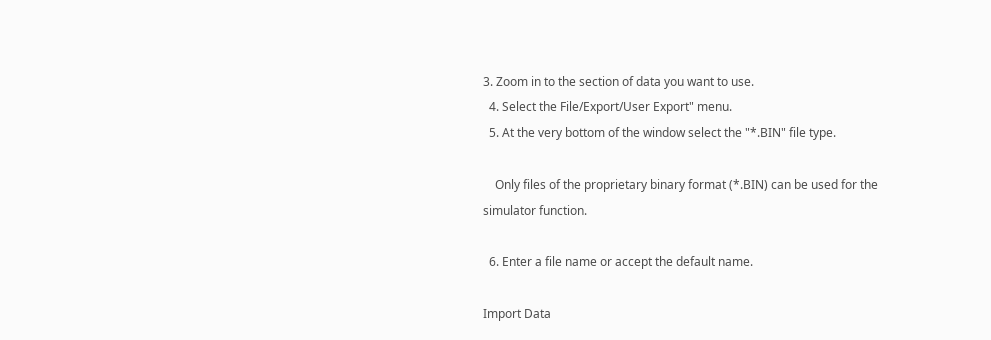3. Zoom in to the section of data you want to use.
  4. Select the File/Export/User Export" menu.
  5. At the very bottom of the window select the "*.BIN" file type.

    Only files of the proprietary binary format (*.BIN) can be used for the simulator function.

  6. Enter a file name or accept the default name.

Import Data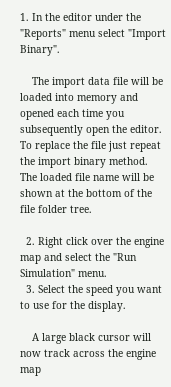1. In the editor under the "Reports" menu select "Import Binary".

    The import data file will be loaded into memory and opened each time you subsequently open the editor. To replace the file just repeat the import binary method. The loaded file name will be shown at the bottom of the file folder tree.

  2. Right click over the engine map and select the "Run Simulation" menu.
  3. Select the speed you want to use for the display.

    A large black cursor will now track across the engine map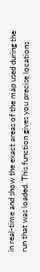in real-time and show the exact areas of the map used during the run that was loaded. This function gives you precise locations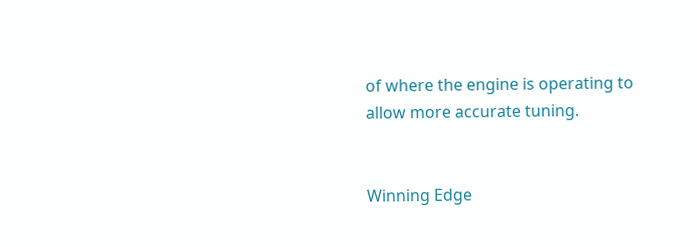of where the engine is operating to allow more accurate tuning.


Winning Edge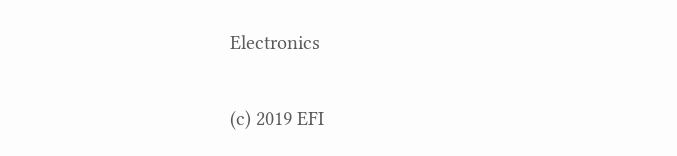Electronics

(c) 2019 EFI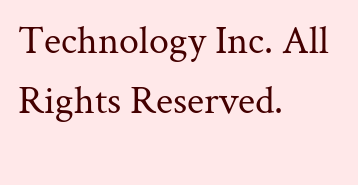Technology Inc. All Rights Reserved.